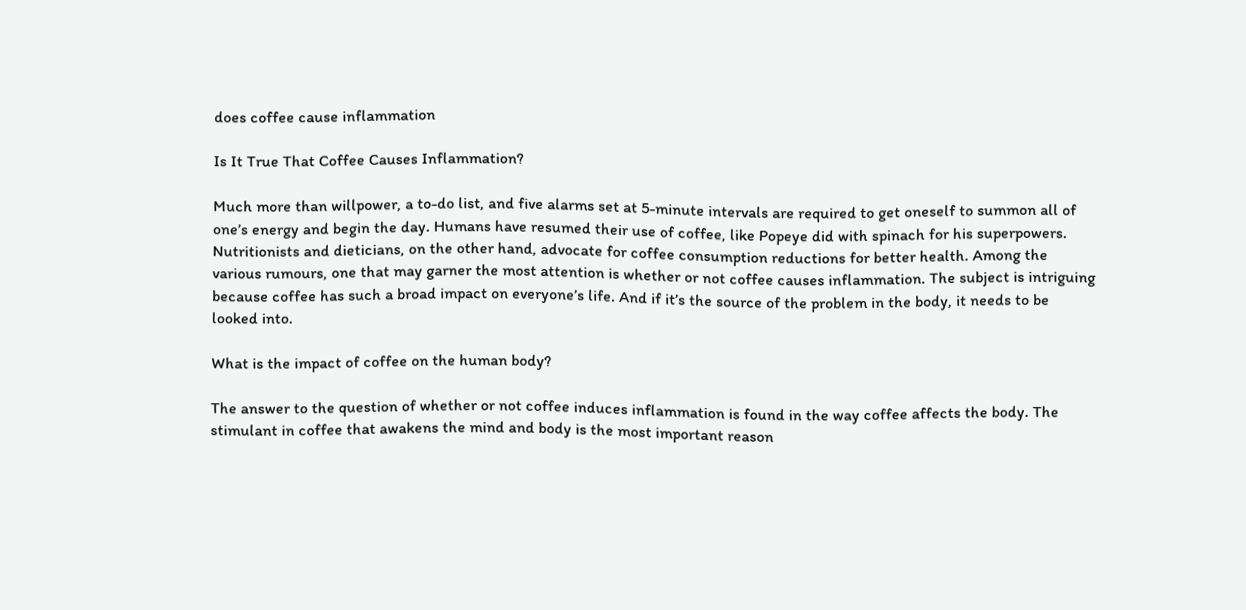does coffee cause inflammation

Is It True That Coffee Causes Inflammation?

Much more than willpower, a to-do list, and five alarms set at 5-minute intervals are required to get oneself to summon all of one’s energy and begin the day. Humans have resumed their use of coffee, like Popeye did with spinach for his superpowers. Nutritionists and dieticians, on the other hand, advocate for coffee consumption reductions for better health. Among the various rumours, one that may garner the most attention is whether or not coffee causes inflammation. The subject is intriguing because coffee has such a broad impact on everyone’s life. And if it’s the source of the problem in the body, it needs to be looked into.

What is the impact of coffee on the human body?

The answer to the question of whether or not coffee induces inflammation is found in the way coffee affects the body. The stimulant in coffee that awakens the mind and body is the most important reason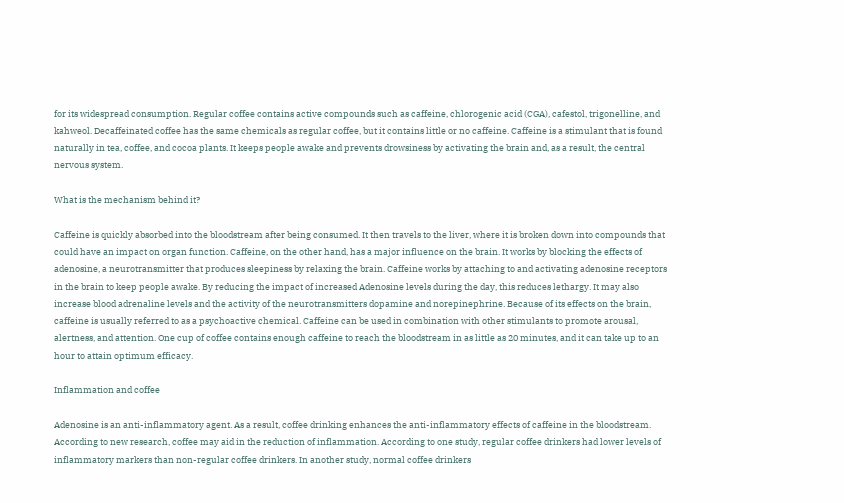for its widespread consumption. Regular coffee contains active compounds such as caffeine, chlorogenic acid (CGA), cafestol, trigonelline, and kahweol. Decaffeinated coffee has the same chemicals as regular coffee, but it contains little or no caffeine. Caffeine is a stimulant that is found naturally in tea, coffee, and cocoa plants. It keeps people awake and prevents drowsiness by activating the brain and, as a result, the central nervous system.

What is the mechanism behind it?

Caffeine is quickly absorbed into the bloodstream after being consumed. It then travels to the liver, where it is broken down into compounds that could have an impact on organ function. Caffeine, on the other hand, has a major influence on the brain. It works by blocking the effects of adenosine, a neurotransmitter that produces sleepiness by relaxing the brain. Caffeine works by attaching to and activating adenosine receptors in the brain to keep people awake. By reducing the impact of increased Adenosine levels during the day, this reduces lethargy. It may also increase blood adrenaline levels and the activity of the neurotransmitters dopamine and norepinephrine. Because of its effects on the brain, caffeine is usually referred to as a psychoactive chemical. Caffeine can be used in combination with other stimulants to promote arousal, alertness, and attention. One cup of coffee contains enough caffeine to reach the bloodstream in as little as 20 minutes, and it can take up to an hour to attain optimum efficacy.

Inflammation and coffee

Adenosine is an anti-inflammatory agent. As a result, coffee drinking enhances the anti-inflammatory effects of caffeine in the bloodstream. According to new research, coffee may aid in the reduction of inflammation. According to one study, regular coffee drinkers had lower levels of inflammatory markers than non-regular coffee drinkers. In another study, normal coffee drinkers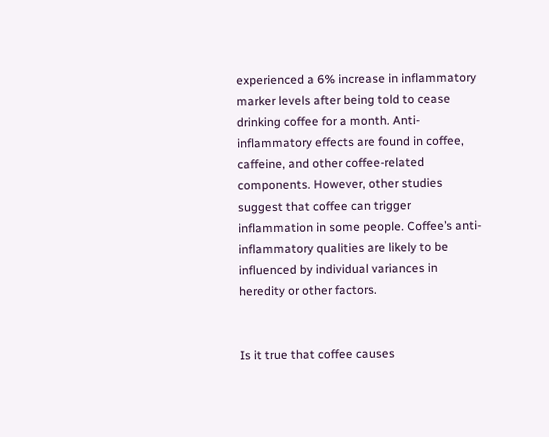experienced a 6% increase in inflammatory marker levels after being told to cease drinking coffee for a month. Anti-inflammatory effects are found in coffee, caffeine, and other coffee-related components. However, other studies suggest that coffee can trigger inflammation in some people. Coffee’s anti-inflammatory qualities are likely to be influenced by individual variances in heredity or other factors.


Is it true that coffee causes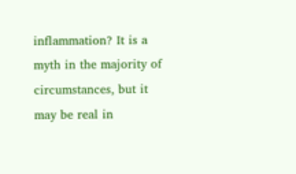inflammation? It is a myth in the majority of circumstances, but it may be real in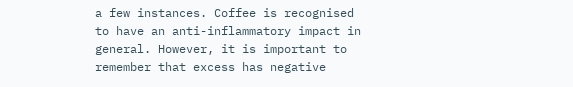a few instances. Coffee is recognised to have an anti-inflammatory impact in general. However, it is important to remember that excess has negative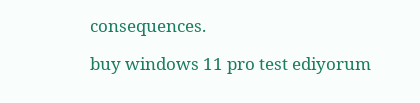consequences.

buy windows 11 pro test ediyorum